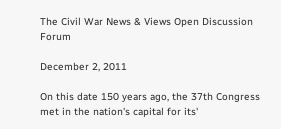The Civil War News & Views Open Discussion Forum

December 2, 2011

On this date 150 years ago, the 37th Congress met in the nation's capital for its'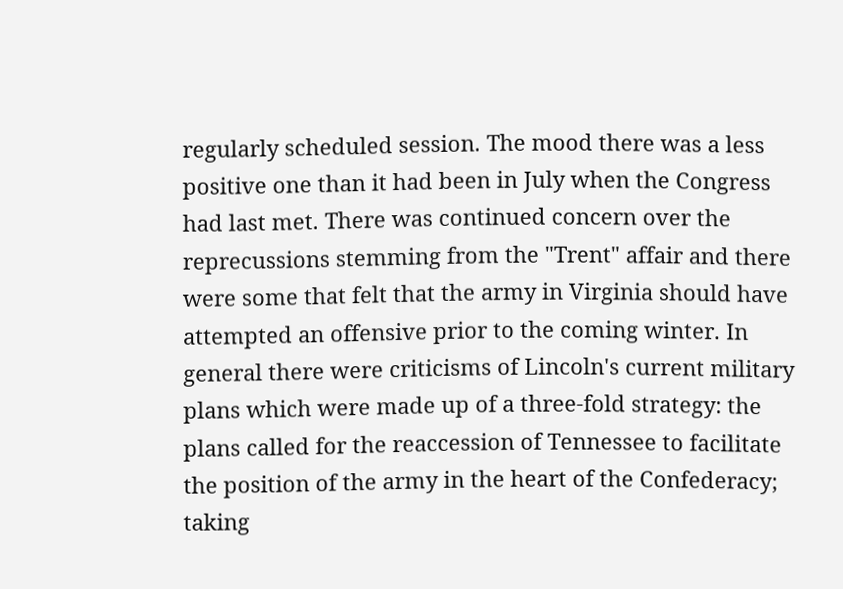regularly scheduled session. The mood there was a less positive one than it had been in July when the Congress had last met. There was continued concern over the reprecussions stemming from the "Trent" affair and there were some that felt that the army in Virginia should have attempted an offensive prior to the coming winter. In general there were criticisms of Lincoln's current military plans which were made up of a three-fold strategy: the plans called for the reaccession of Tennessee to facilitate the position of the army in the heart of the Confederacy; taking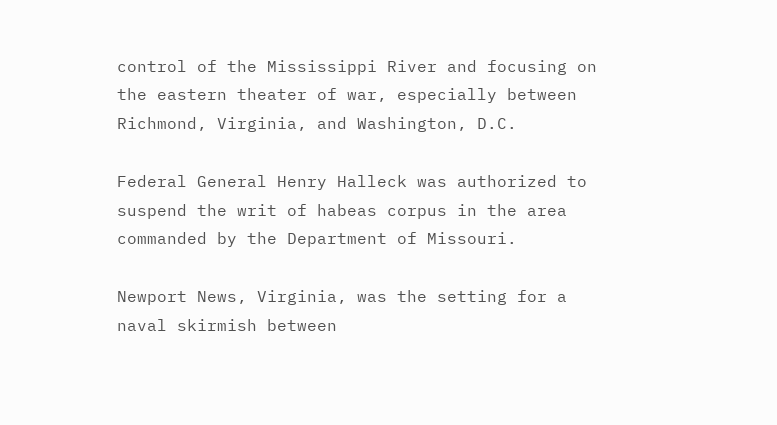control of the Mississippi River and focusing on the eastern theater of war, especially between Richmond, Virginia, and Washington, D.C.

Federal General Henry Halleck was authorized to suspend the writ of habeas corpus in the area commanded by the Department of Missouri.

Newport News, Virginia, was the setting for a naval skirmish between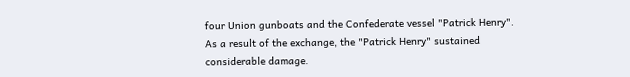four Union gunboats and the Confederate vessel "Patrick Henry". As a result of the exchange, the "Patrick Henry" sustained considerable damage.